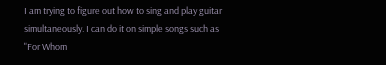I am trying to figure out how to sing and play guitar simultaneously. I can do it on simple songs such as "For Whom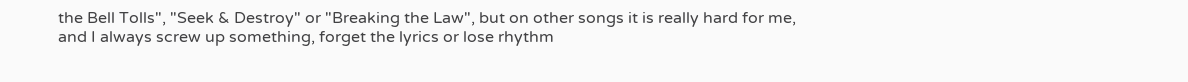the Bell Tolls", "Seek & Destroy" or "Breaking the Law", but on other songs it is really hard for me, and I always screw up something, forget the lyrics or lose rhythm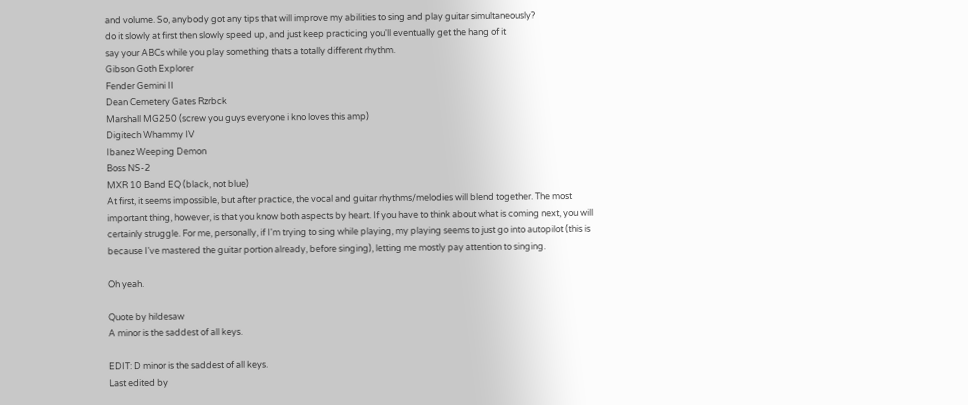and volume. So, anybody got any tips that will improve my abilities to sing and play guitar simultaneously?
do it slowly at first then slowly speed up, and just keep practicing you'll eventually get the hang of it
say your ABCs while you play something thats a totally different rhythm.
Gibson Goth Explorer
Fender Gemini II
Dean Cemetery Gates Rzrbck
Marshall MG250 (screw you guys everyone i kno loves this amp)
Digitech Whammy IV
Ibanez Weeping Demon
Boss NS-2
MXR 10 Band EQ (black, not blue)
At first, it seems impossible, but after practice, the vocal and guitar rhythms/melodies will blend together. The most important thing, however, is that you know both aspects by heart. If you have to think about what is coming next, you will certainly struggle. For me, personally, if I'm trying to sing while playing, my playing seems to just go into autopilot (this is because I've mastered the guitar portion already, before singing), letting me mostly pay attention to singing.

Oh yeah.

Quote by hildesaw
A minor is the saddest of all keys.

EDIT: D minor is the saddest of all keys.
Last edited by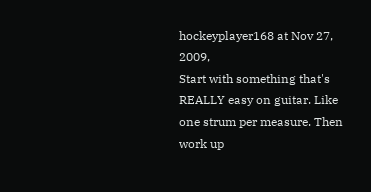hockeyplayer168 at Nov 27, 2009,
Start with something that's REALLY easy on guitar. Like one strum per measure. Then work up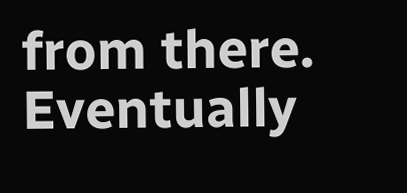from there. Eventually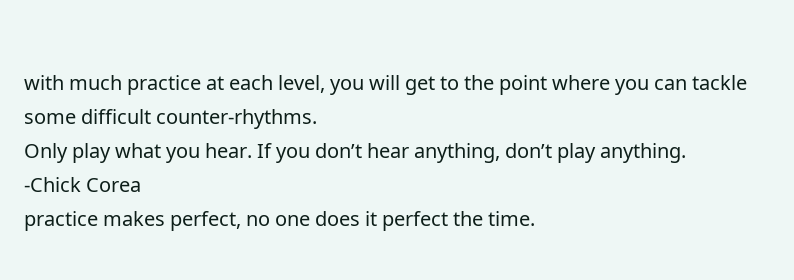with much practice at each level, you will get to the point where you can tackle some difficult counter-rhythms.
Only play what you hear. If you don’t hear anything, don’t play anything.
-Chick Corea
practice makes perfect, no one does it perfect the time.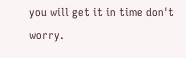you will get it in time don't worry.